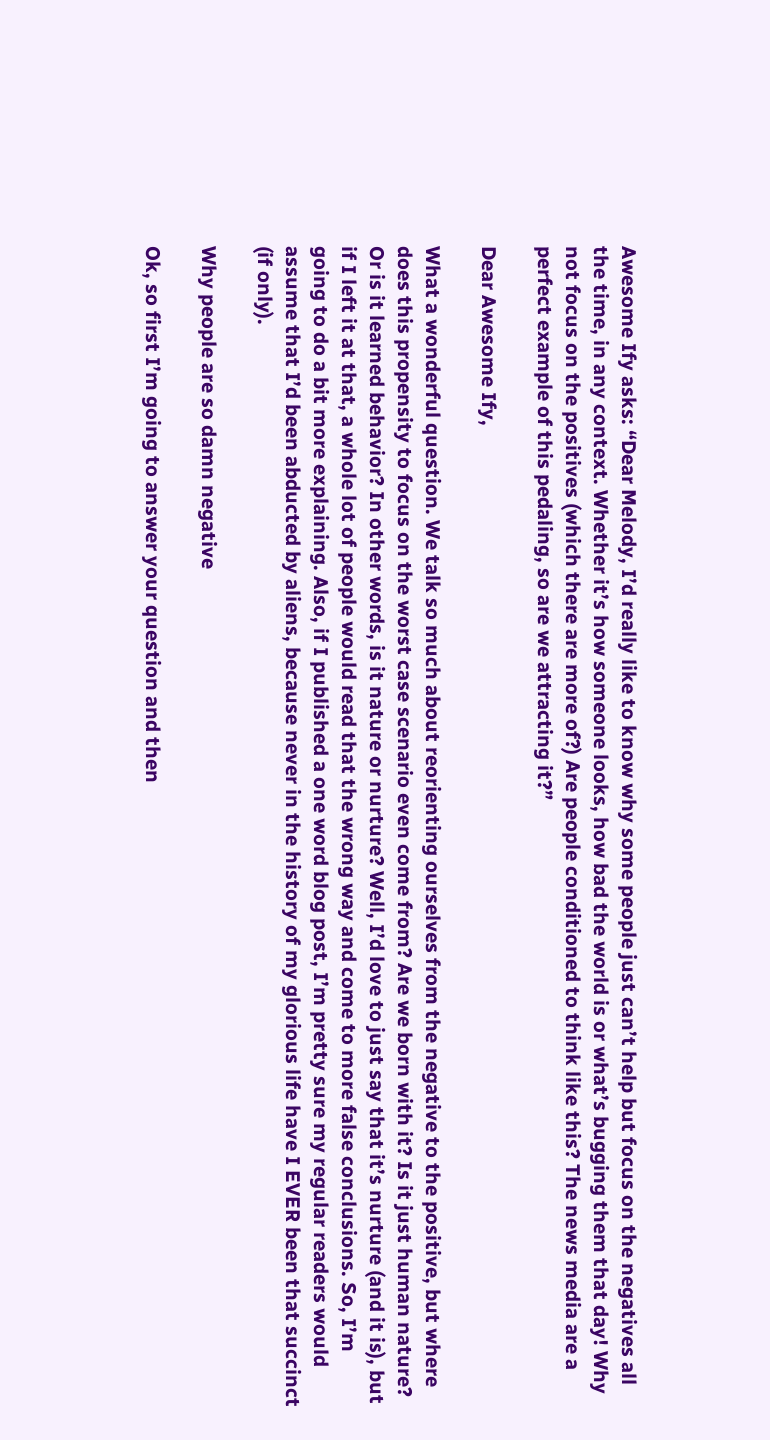Awesome Ify asks: “Dear Melody, I’d really like to know why some people just can’t help but focus on the negatives all the time, in any context. Whether it’s how someone looks, how bad the world is or what’s bugging them that day! Why not focus on the positives (which there are more of?) Are people conditioned to think like this? The news media are a perfect example of this pedaling, so are we attracting it?”

Dear Awesome Ify,

What a wonderful question. We talk so much about reorienting ourselves from the negative to the positive, but where does this propensity to focus on the worst case scenario even come from? Are we born with it? Is it just human nature? Or is it learned behavior? In other words, is it nature or nurture? Well, I’d love to just say that it’s nurture (and it is), but if I left it at that, a whole lot of people would read that the wrong way and come to more false conclusions. So, I’m going to do a bit more explaining. Also, if I published a one word blog post, I’m pretty sure my regular readers would assume that I’d been abducted by aliens, because never in the history of my glorious life have I EVER been that succinct (if only).

Why people are so damn negative

Ok, so first I’m going to answer your question and then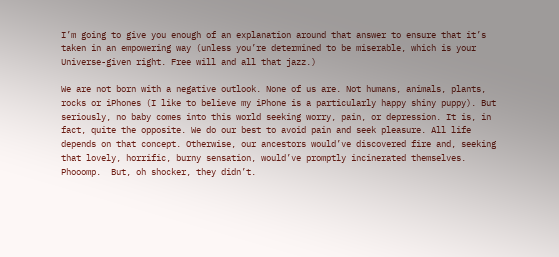I’m going to give you enough of an explanation around that answer to ensure that it’s taken in an empowering way (unless you’re determined to be miserable, which is your Universe-given right. Free will and all that jazz.)

We are not born with a negative outlook. None of us are. Not humans, animals, plants, rocks or iPhones (I like to believe my iPhone is a particularly happy shiny puppy). But seriously, no baby comes into this world seeking worry, pain, or depression. It is, in fact, quite the opposite. We do our best to avoid pain and seek pleasure. All life depends on that concept. Otherwise, our ancestors would’ve discovered fire and, seeking that lovely, horrific, burny sensation, would’ve promptly incinerated themselves. Phooomp.  But, oh shocker, they didn’t.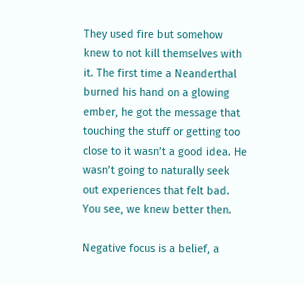They used fire but somehow knew to not kill themselves with it. The first time a Neanderthal burned his hand on a glowing ember, he got the message that touching the stuff or getting too close to it wasn’t a good idea. He wasn’t going to naturally seek out experiences that felt bad. You see, we knew better then.

Negative focus is a belief, a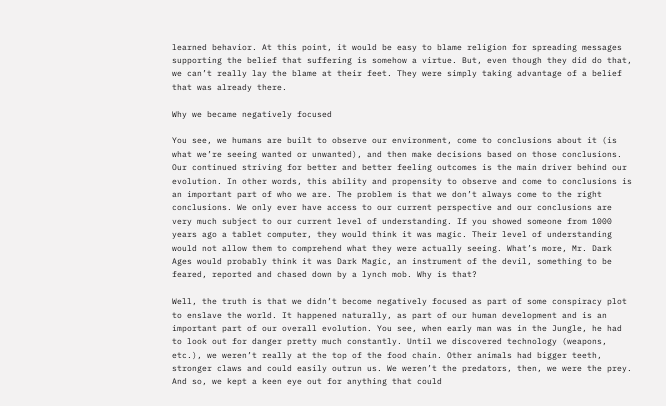learned behavior. At this point, it would be easy to blame religion for spreading messages supporting the belief that suffering is somehow a virtue. But, even though they did do that, we can’t really lay the blame at their feet. They were simply taking advantage of a belief that was already there.

Why we became negatively focused

You see, we humans are built to observe our environment, come to conclusions about it (is what we’re seeing wanted or unwanted), and then make decisions based on those conclusions. Our continued striving for better and better feeling outcomes is the main driver behind our evolution. In other words, this ability and propensity to observe and come to conclusions is an important part of who we are. The problem is that we don’t always come to the right conclusions. We only ever have access to our current perspective and our conclusions are very much subject to our current level of understanding. If you showed someone from 1000 years ago a tablet computer, they would think it was magic. Their level of understanding would not allow them to comprehend what they were actually seeing. What’s more, Mr. Dark Ages would probably think it was Dark Magic, an instrument of the devil, something to be feared, reported and chased down by a lynch mob. Why is that?

Well, the truth is that we didn’t become negatively focused as part of some conspiracy plot to enslave the world. It happened naturally, as part of our human development and is an important part of our overall evolution. You see, when early man was in the Jungle, he had to look out for danger pretty much constantly. Until we discovered technology (weapons, etc.), we weren’t really at the top of the food chain. Other animals had bigger teeth, stronger claws and could easily outrun us. We weren’t the predators, then, we were the prey. And so, we kept a keen eye out for anything that could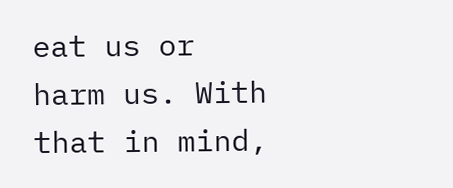eat us or harm us. With that in mind,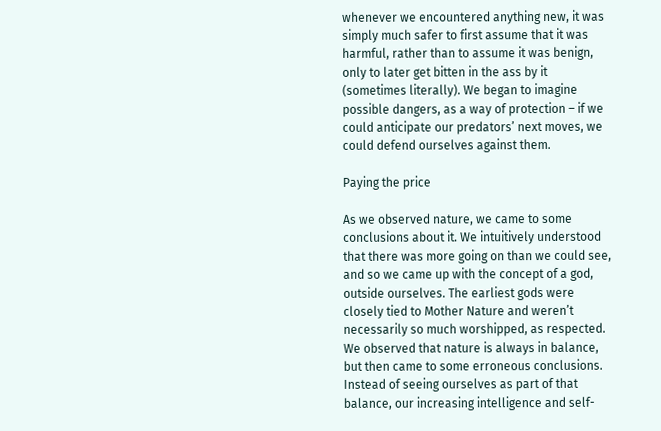whenever we encountered anything new, it was simply much safer to first assume that it was harmful, rather than to assume it was benign, only to later get bitten in the ass by it (sometimes literally). We began to imagine possible dangers, as a way of protection – if we could anticipate our predators’ next moves, we could defend ourselves against them.

Paying the price

As we observed nature, we came to some conclusions about it. We intuitively understood that there was more going on than we could see, and so we came up with the concept of a god, outside ourselves. The earliest gods were closely tied to Mother Nature and weren’t necessarily so much worshipped, as respected. We observed that nature is always in balance, but then came to some erroneous conclusions. Instead of seeing ourselves as part of that balance, our increasing intelligence and self-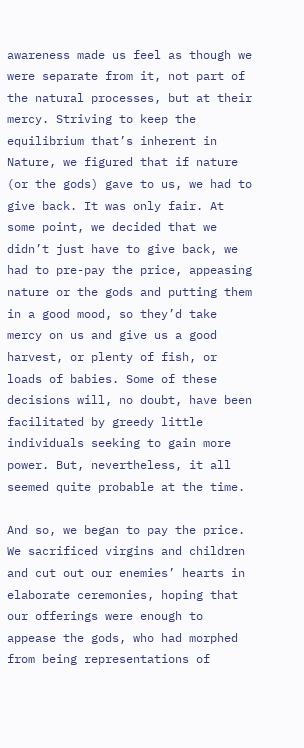awareness made us feel as though we were separate from it, not part of the natural processes, but at their mercy. Striving to keep the equilibrium that’s inherent in Nature, we figured that if nature (or the gods) gave to us, we had to give back. It was only fair. At some point, we decided that we didn’t just have to give back, we had to pre-pay the price, appeasing nature or the gods and putting them in a good mood, so they’d take mercy on us and give us a good harvest, or plenty of fish, or loads of babies. Some of these decisions will, no doubt, have been facilitated by greedy little individuals seeking to gain more power. But, nevertheless, it all seemed quite probable at the time.

And so, we began to pay the price. We sacrificed virgins and children and cut out our enemies’ hearts in elaborate ceremonies, hoping that our offerings were enough to appease the gods, who had morphed from being representations of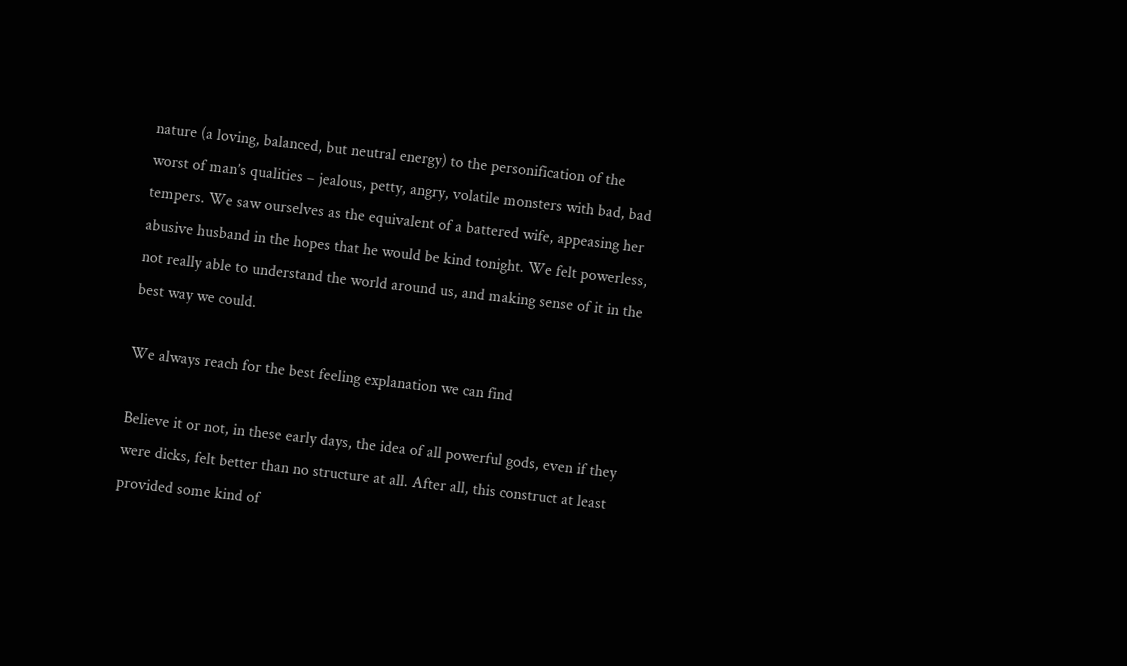nature (a loving, balanced, but neutral energy) to the personification of the worst of man’s qualities – jealous, petty, angry, volatile monsters with bad, bad tempers. We saw ourselves as the equivalent of a battered wife, appeasing her abusive husband in the hopes that he would be kind tonight. We felt powerless, not really able to understand the world around us, and making sense of it in the best way we could.

We always reach for the best feeling explanation we can find

Believe it or not, in these early days, the idea of all powerful gods, even if they were dicks, felt better than no structure at all. After all, this construct at least provided some kind of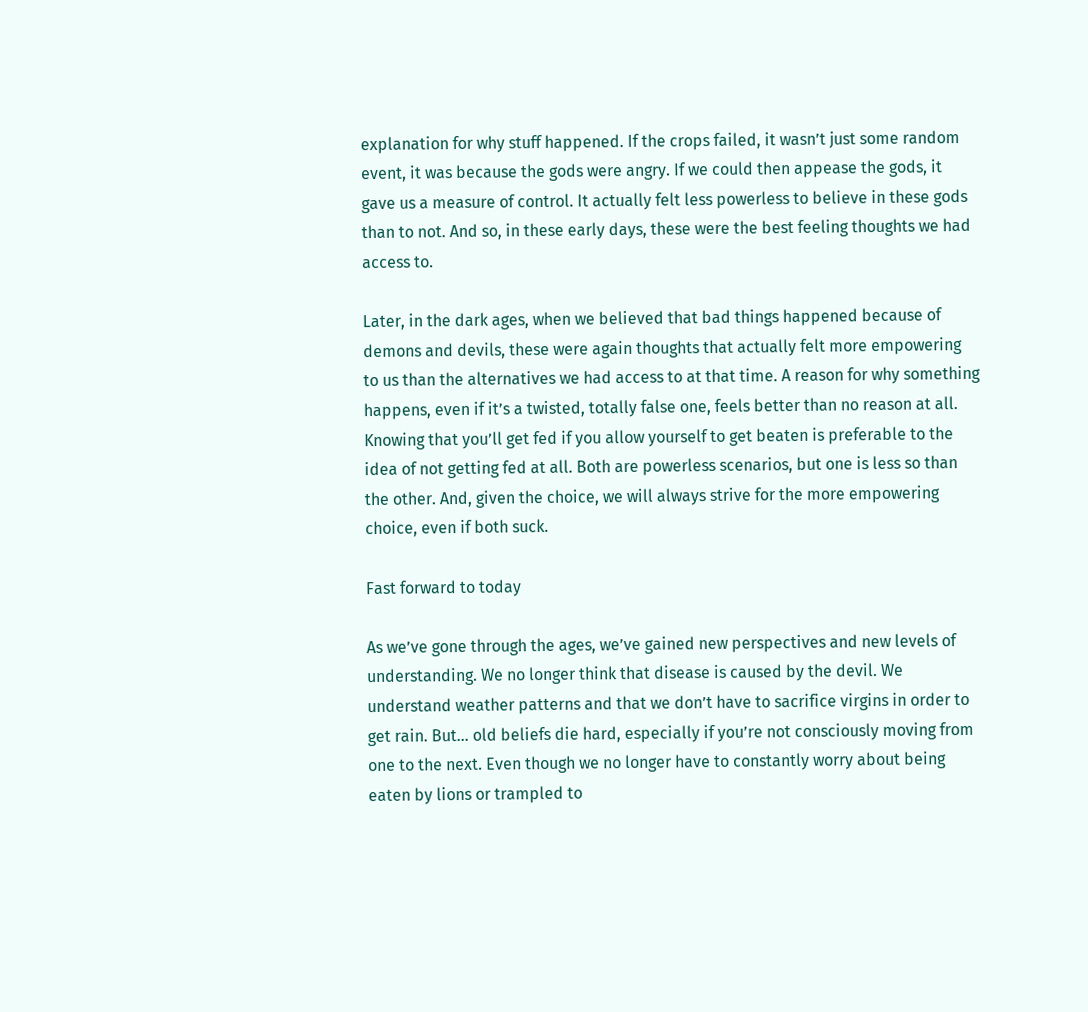explanation for why stuff happened. If the crops failed, it wasn’t just some random event, it was because the gods were angry. If we could then appease the gods, it gave us a measure of control. It actually felt less powerless to believe in these gods than to not. And so, in these early days, these were the best feeling thoughts we had access to.

Later, in the dark ages, when we believed that bad things happened because of demons and devils, these were again thoughts that actually felt more empowering to us than the alternatives we had access to at that time. A reason for why something happens, even if it’s a twisted, totally false one, feels better than no reason at all. Knowing that you’ll get fed if you allow yourself to get beaten is preferable to the idea of not getting fed at all. Both are powerless scenarios, but one is less so than the other. And, given the choice, we will always strive for the more empowering choice, even if both suck.

Fast forward to today

As we’ve gone through the ages, we’ve gained new perspectives and new levels of understanding. We no longer think that disease is caused by the devil. We understand weather patterns and that we don’t have to sacrifice virgins in order to get rain. But… old beliefs die hard, especially if you’re not consciously moving from one to the next. Even though we no longer have to constantly worry about being eaten by lions or trampled to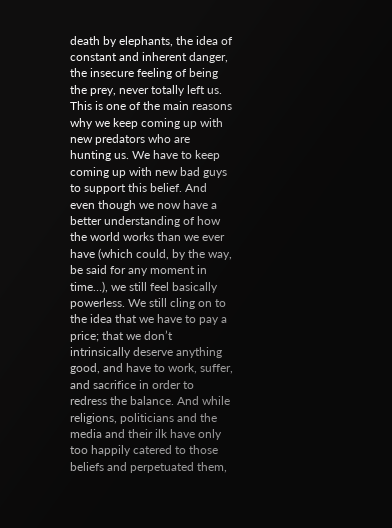death by elephants, the idea of constant and inherent danger, the insecure feeling of being the prey, never totally left us. This is one of the main reasons why we keep coming up with new predators who are hunting us. We have to keep coming up with new bad guys to support this belief. And even though we now have a better understanding of how the world works than we ever have (which could, by the way, be said for any moment in time…), we still feel basically powerless. We still cling on to the idea that we have to pay a price; that we don’t intrinsically deserve anything good, and have to work, suffer, and sacrifice in order to redress the balance. And while religions, politicians and the media and their ilk have only too happily catered to those beliefs and perpetuated them,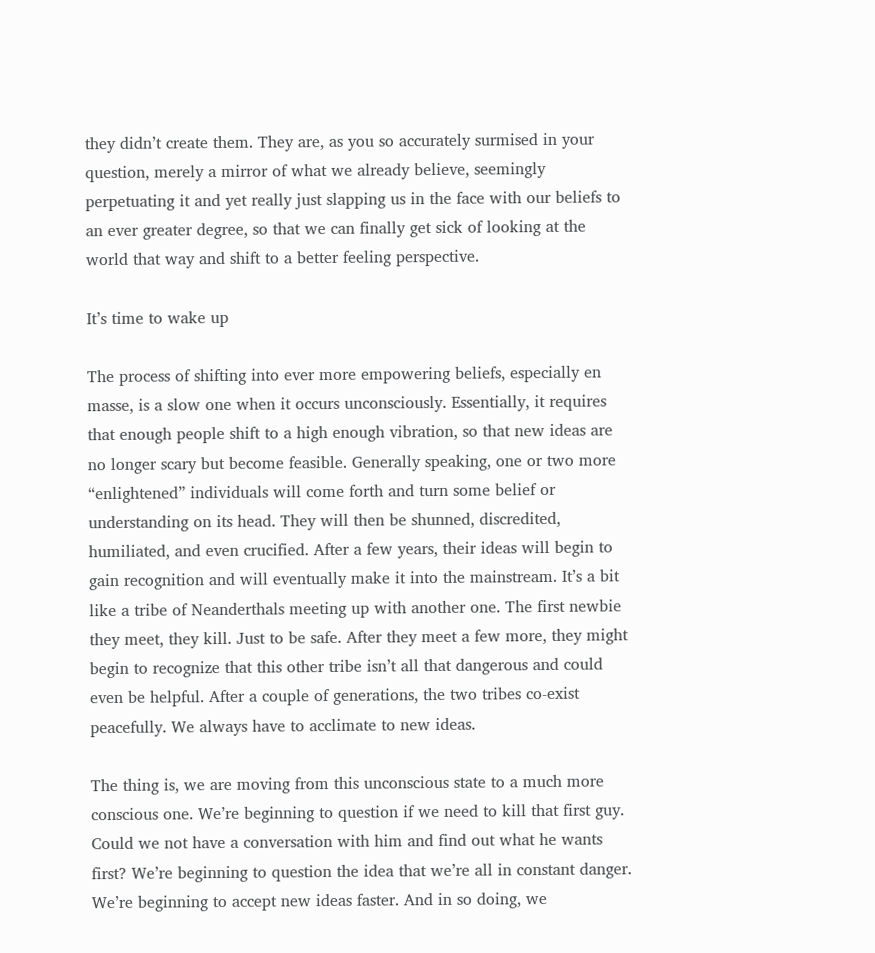they didn’t create them. They are, as you so accurately surmised in your question, merely a mirror of what we already believe, seemingly perpetuating it and yet really just slapping us in the face with our beliefs to an ever greater degree, so that we can finally get sick of looking at the world that way and shift to a better feeling perspective.

It’s time to wake up

The process of shifting into ever more empowering beliefs, especially en masse, is a slow one when it occurs unconsciously. Essentially, it requires that enough people shift to a high enough vibration, so that new ideas are no longer scary but become feasible. Generally speaking, one or two more “enlightened” individuals will come forth and turn some belief or understanding on its head. They will then be shunned, discredited, humiliated, and even crucified. After a few years, their ideas will begin to gain recognition and will eventually make it into the mainstream. It’s a bit like a tribe of Neanderthals meeting up with another one. The first newbie they meet, they kill. Just to be safe. After they meet a few more, they might begin to recognize that this other tribe isn’t all that dangerous and could even be helpful. After a couple of generations, the two tribes co-exist peacefully. We always have to acclimate to new ideas.

The thing is, we are moving from this unconscious state to a much more conscious one. We’re beginning to question if we need to kill that first guy. Could we not have a conversation with him and find out what he wants first? We’re beginning to question the idea that we’re all in constant danger. We’re beginning to accept new ideas faster. And in so doing, we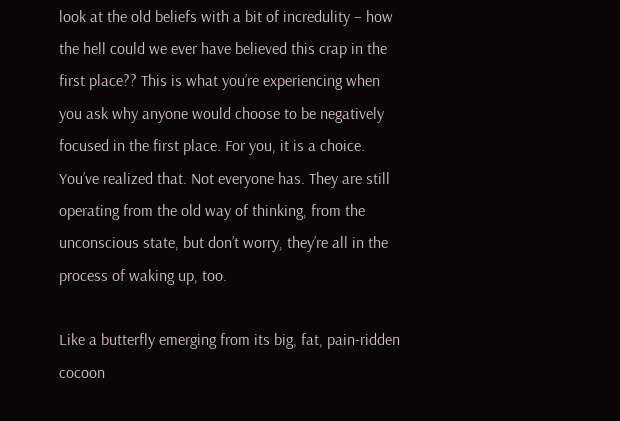look at the old beliefs with a bit of incredulity – how the hell could we ever have believed this crap in the first place?? This is what you’re experiencing when you ask why anyone would choose to be negatively focused in the first place. For you, it is a choice. You’ve realized that. Not everyone has. They are still operating from the old way of thinking, from the unconscious state, but don’t worry, they’re all in the process of waking up, too.

Like a butterfly emerging from its big, fat, pain-ridden cocoon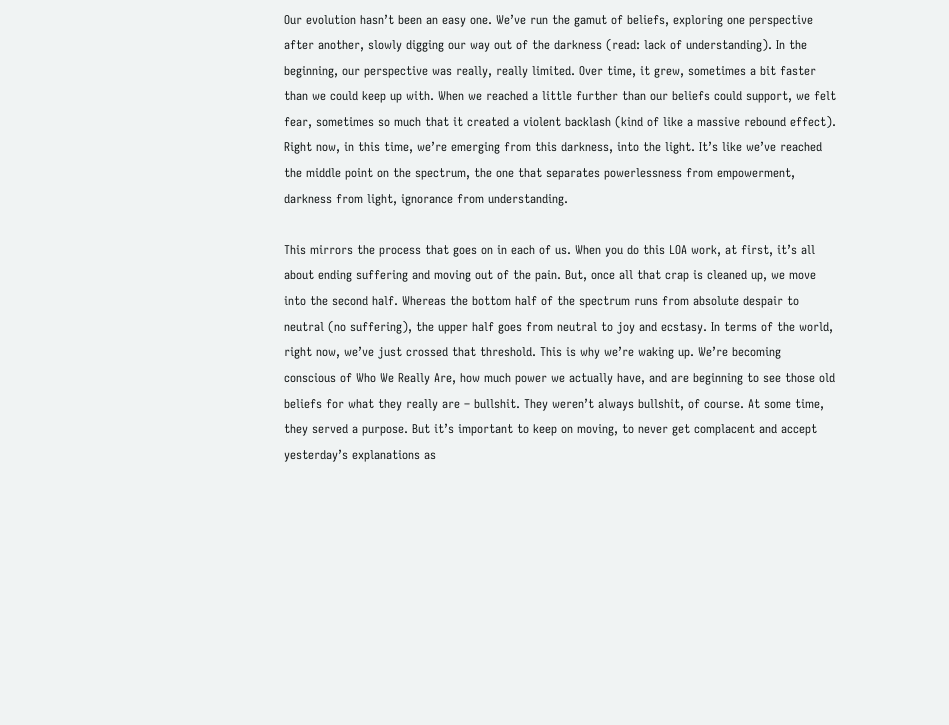Our evolution hasn’t been an easy one. We’ve run the gamut of beliefs, exploring one perspective after another, slowly digging our way out of the darkness (read: lack of understanding). In the beginning, our perspective was really, really limited. Over time, it grew, sometimes a bit faster than we could keep up with. When we reached a little further than our beliefs could support, we felt fear, sometimes so much that it created a violent backlash (kind of like a massive rebound effect). Right now, in this time, we’re emerging from this darkness, into the light. It’s like we’ve reached the middle point on the spectrum, the one that separates powerlessness from empowerment, darkness from light, ignorance from understanding.

This mirrors the process that goes on in each of us. When you do this LOA work, at first, it’s all about ending suffering and moving out of the pain. But, once all that crap is cleaned up, we move into the second half. Whereas the bottom half of the spectrum runs from absolute despair to neutral (no suffering), the upper half goes from neutral to joy and ecstasy. In terms of the world, right now, we’ve just crossed that threshold. This is why we’re waking up. We’re becoming conscious of Who We Really Are, how much power we actually have, and are beginning to see those old beliefs for what they really are – bullshit. They weren’t always bullshit, of course. At some time, they served a purpose. But it’s important to keep on moving, to never get complacent and accept yesterday’s explanations as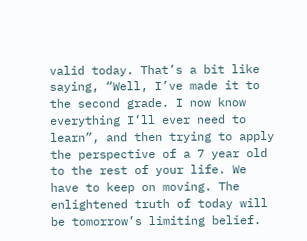valid today. That’s a bit like saying, “Well, I’ve made it to the second grade. I now know everything I’ll ever need to learn”, and then trying to apply the perspective of a 7 year old to the rest of your life. We have to keep on moving. The enlightened truth of today will be tomorrow’s limiting belief.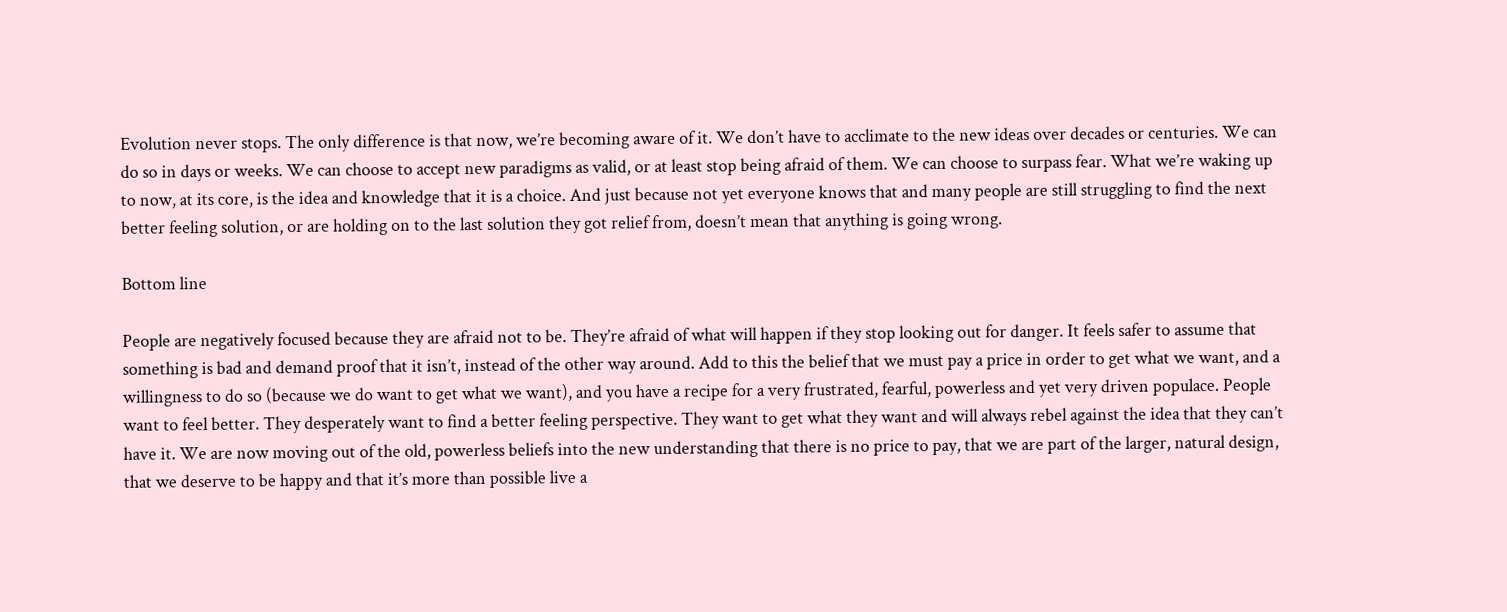Evolution never stops. The only difference is that now, we’re becoming aware of it. We don’t have to acclimate to the new ideas over decades or centuries. We can do so in days or weeks. We can choose to accept new paradigms as valid, or at least stop being afraid of them. We can choose to surpass fear. What we’re waking up to now, at its core, is the idea and knowledge that it is a choice. And just because not yet everyone knows that and many people are still struggling to find the next better feeling solution, or are holding on to the last solution they got relief from, doesn’t mean that anything is going wrong.

Bottom line

People are negatively focused because they are afraid not to be. They’re afraid of what will happen if they stop looking out for danger. It feels safer to assume that something is bad and demand proof that it isn’t, instead of the other way around. Add to this the belief that we must pay a price in order to get what we want, and a willingness to do so (because we do want to get what we want), and you have a recipe for a very frustrated, fearful, powerless and yet very driven populace. People want to feel better. They desperately want to find a better feeling perspective. They want to get what they want and will always rebel against the idea that they can’t have it. We are now moving out of the old, powerless beliefs into the new understanding that there is no price to pay, that we are part of the larger, natural design, that we deserve to be happy and that it’s more than possible live a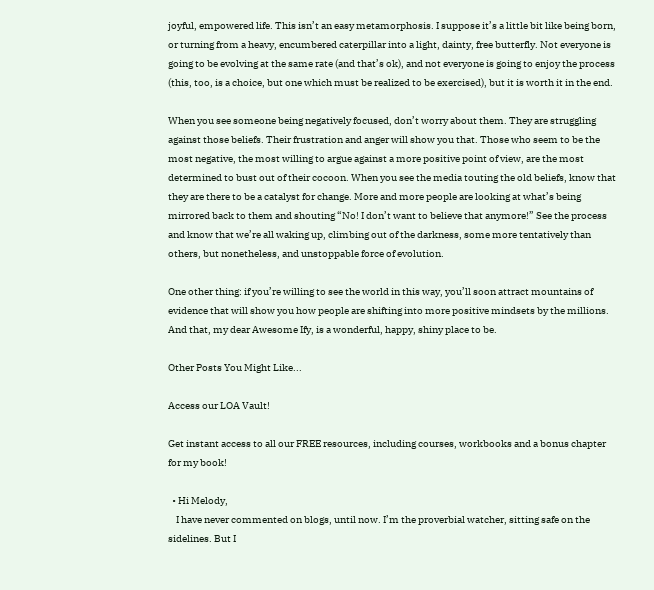joyful, empowered life. This isn’t an easy metamorphosis. I suppose it’s a little bit like being born, or turning from a heavy, encumbered caterpillar into a light, dainty, free butterfly. Not everyone is going to be evolving at the same rate (and that’s ok), and not everyone is going to enjoy the process (this, too, is a choice, but one which must be realized to be exercised), but it is worth it in the end.

When you see someone being negatively focused, don’t worry about them. They are struggling against those beliefs. Their frustration and anger will show you that. Those who seem to be the most negative, the most willing to argue against a more positive point of view, are the most determined to bust out of their cocoon. When you see the media touting the old beliefs, know that they are there to be a catalyst for change. More and more people are looking at what’s being mirrored back to them and shouting “No! I don’t want to believe that anymore!” See the process and know that we’re all waking up, climbing out of the darkness, some more tentatively than others, but nonetheless, and unstoppable force of evolution.

One other thing: if you’re willing to see the world in this way, you’ll soon attract mountains of evidence that will show you how people are shifting into more positive mindsets by the millions. And that, my dear Awesome Ify, is a wonderful, happy, shiny place to be.

Other Posts You Might Like...

Access our LOA Vault!

Get instant access to all our FREE resources, including courses, workbooks and a bonus chapter for my book!

  • Hi Melody,
    I have never commented on blogs, until now. I’m the proverbial watcher, sitting safe on the sidelines. But I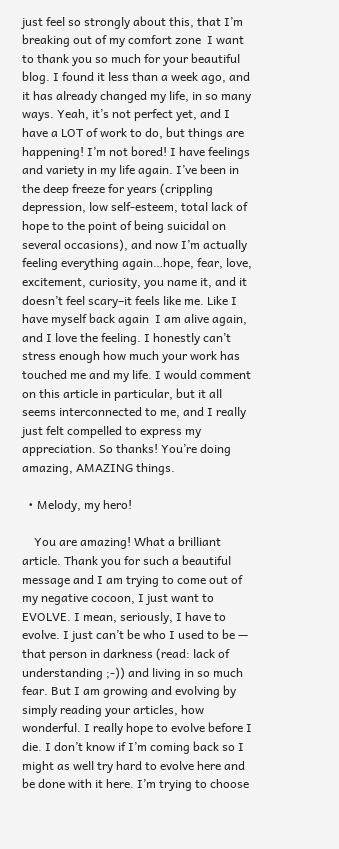just feel so strongly about this, that I’m breaking out of my comfort zone  I want to thank you so much for your beautiful blog. I found it less than a week ago, and it has already changed my life, in so many ways. Yeah, it’s not perfect yet, and I have a LOT of work to do, but things are happening! I’m not bored! I have feelings and variety in my life again. I’ve been in the deep freeze for years (crippling depression, low self-esteem, total lack of hope to the point of being suicidal on several occasions), and now I’m actually feeling everything again…hope, fear, love, excitement, curiosity, you name it, and it doesn’t feel scary–it feels like me. Like I have myself back again  I am alive again, and I love the feeling. I honestly can’t stress enough how much your work has touched me and my life. I would comment on this article in particular, but it all seems interconnected to me, and I really just felt compelled to express my appreciation. So thanks! You’re doing amazing, AMAZING things.

  • Melody, my hero!

    You are amazing! What a brilliant article. Thank you for such a beautiful message and I am trying to come out of my negative cocoon, I just want to EVOLVE. I mean, seriously, I have to evolve. I just can’t be who I used to be — that person in darkness (read: lack of understanding ;-)) and living in so much fear. But I am growing and evolving by simply reading your articles, how wonderful. I really hope to evolve before I die. I don’t know if I’m coming back so I might as well try hard to evolve here and be done with it here. I’m trying to choose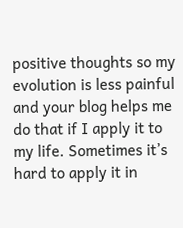positive thoughts so my evolution is less painful and your blog helps me do that if I apply it to my life. Sometimes it’s hard to apply it in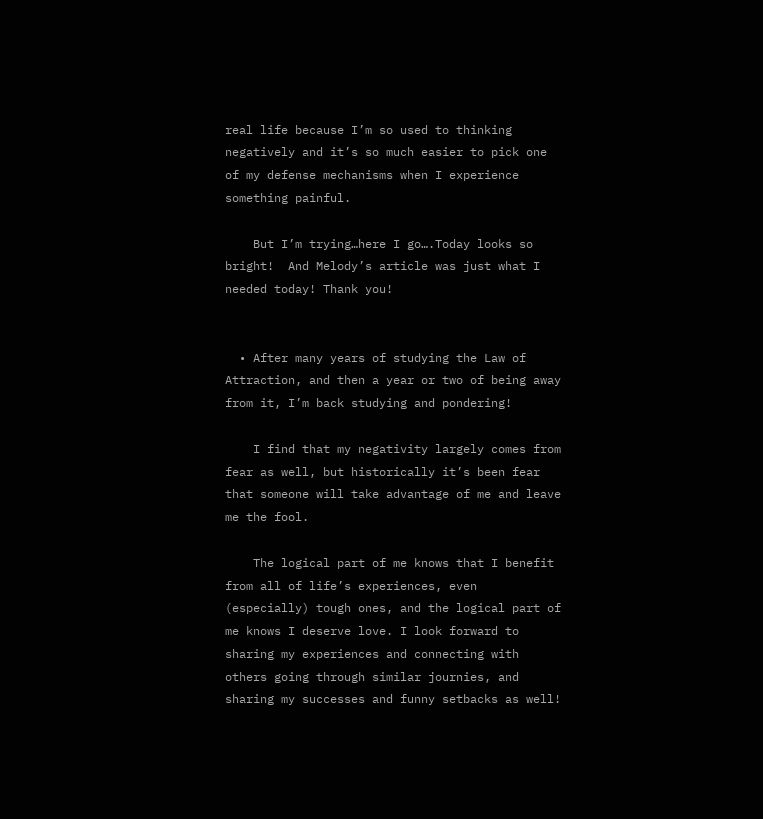real life because I’m so used to thinking negatively and it’s so much easier to pick one of my defense mechanisms when I experience something painful.

    But I’m trying…here I go….Today looks so bright!  And Melody’s article was just what I needed today! Thank you!


  • After many years of studying the Law of Attraction, and then a year or two of being away from it, I’m back studying and pondering!

    I find that my negativity largely comes from fear as well, but historically it’s been fear that someone will take advantage of me and leave me the fool.

    The logical part of me knows that I benefit from all of life’s experiences, even (especially) tough ones, and the logical part of me knows I deserve love. I look forward to sharing my experiences and connecting with others going through similar journies, and sharing my successes and funny setbacks as well!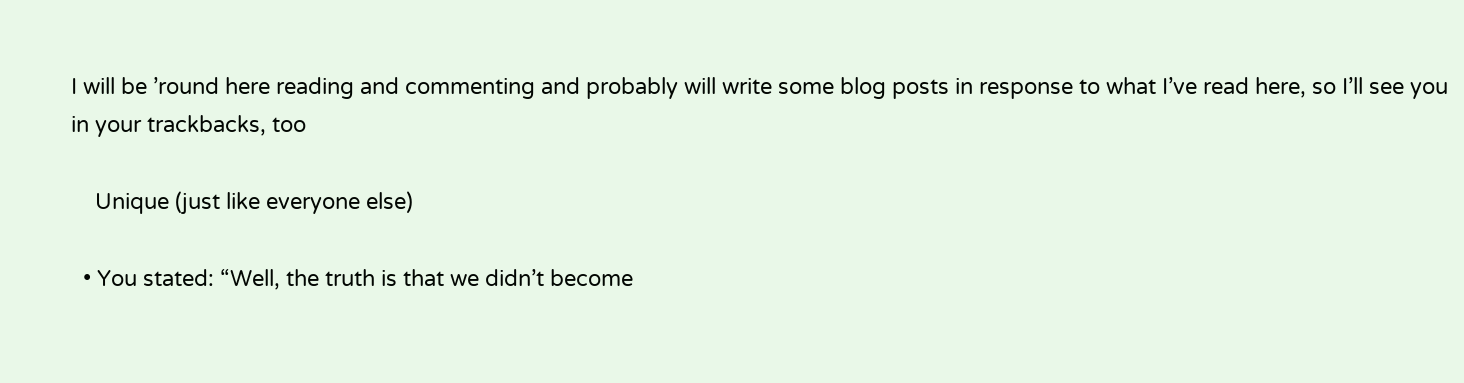I will be ’round here reading and commenting and probably will write some blog posts in response to what I’ve read here, so I’ll see you in your trackbacks, too

    Unique (just like everyone else)

  • You stated: “Well, the truth is that we didn’t become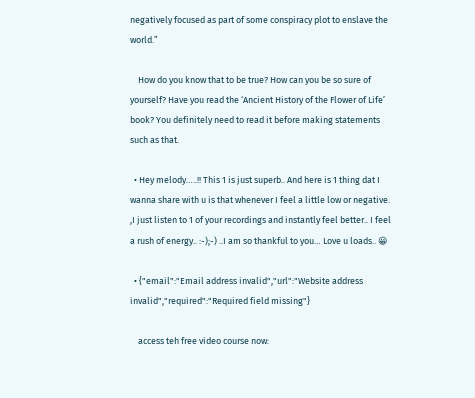negatively focused as part of some conspiracy plot to enslave the world.”

    How do you know that to be true? How can you be so sure of yourself? Have you read the ‘Ancient History of the Flower of Life’ book? You definitely need to read it before making statements such as that.

  • Hey melody…..!! This 1 is just superb.. And here is 1 thing dat I wanna share with u is that whenever I feel a little low or negative. ,I just listen to 1 of your recordings and instantly feel better.. I feel a rush of energy.. :-);-) ..I am so thankful to you… Love u loads.. 😀

  • {"email":"Email address invalid","url":"Website address invalid","required":"Required field missing"}

    access teh free video course now: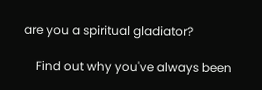are you a spiritual gladiator?

    Find out why you've always been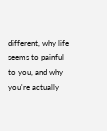different, why life seems to painful to you, and why you're actually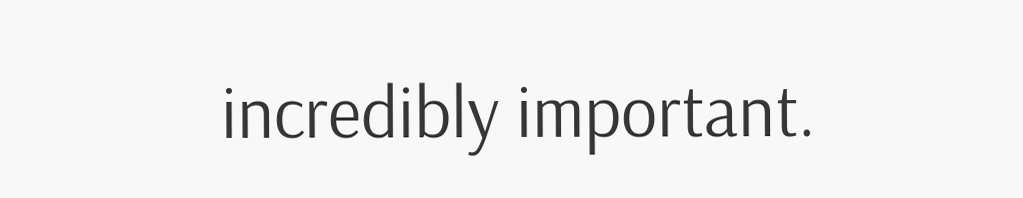incredibly important.